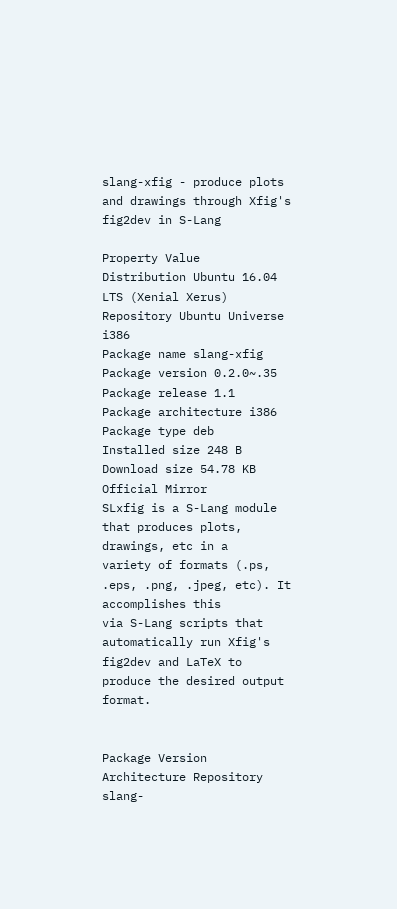slang-xfig - produce plots and drawings through Xfig's fig2dev in S-Lang

Property Value
Distribution Ubuntu 16.04 LTS (Xenial Xerus)
Repository Ubuntu Universe i386
Package name slang-xfig
Package version 0.2.0~.35
Package release 1.1
Package architecture i386
Package type deb
Installed size 248 B
Download size 54.78 KB
Official Mirror
SLxfig is a S-Lang module that produces plots, drawings, etc in a
variety of formats (.ps, .eps, .png, .jpeg, etc). It accomplishes this
via S-Lang scripts that automatically run Xfig's fig2dev and LaTeX to
produce the desired output format.


Package Version Architecture Repository
slang-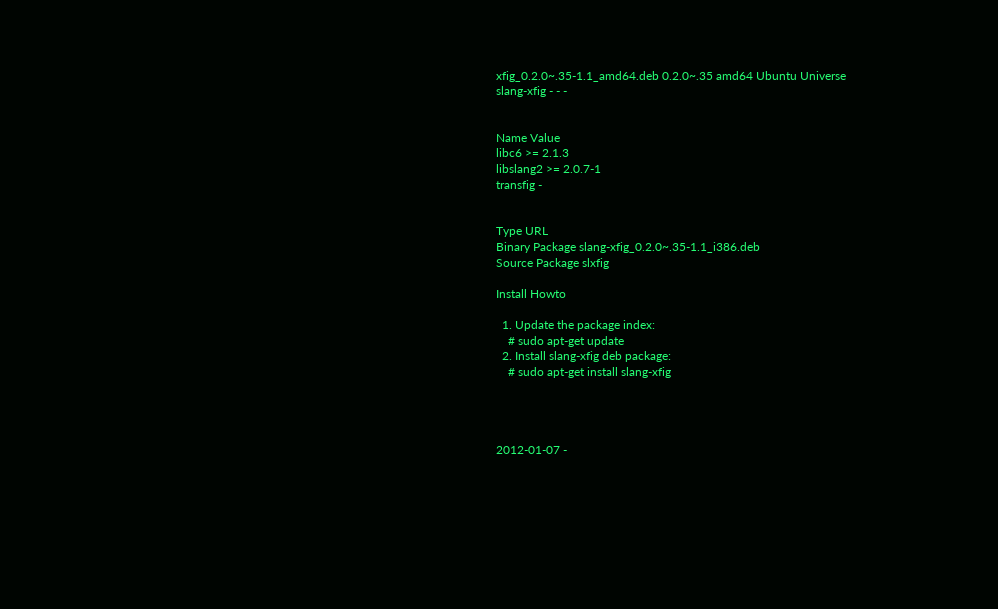xfig_0.2.0~.35-1.1_amd64.deb 0.2.0~.35 amd64 Ubuntu Universe
slang-xfig - - -


Name Value
libc6 >= 2.1.3
libslang2 >= 2.0.7-1
transfig -


Type URL
Binary Package slang-xfig_0.2.0~.35-1.1_i386.deb
Source Package slxfig

Install Howto

  1. Update the package index:
    # sudo apt-get update
  2. Install slang-xfig deb package:
    # sudo apt-get install slang-xfig




2012-01-07 -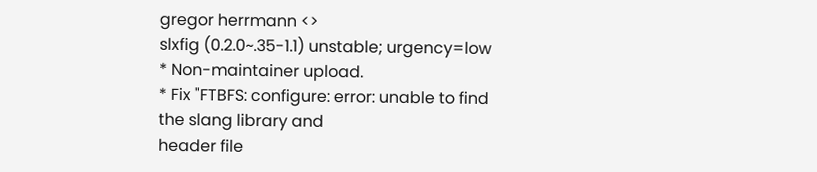gregor herrmann <>
slxfig (0.2.0~.35-1.1) unstable; urgency=low
* Non-maintainer upload.
* Fix "FTBFS: configure: error: unable to find the slang library and
header file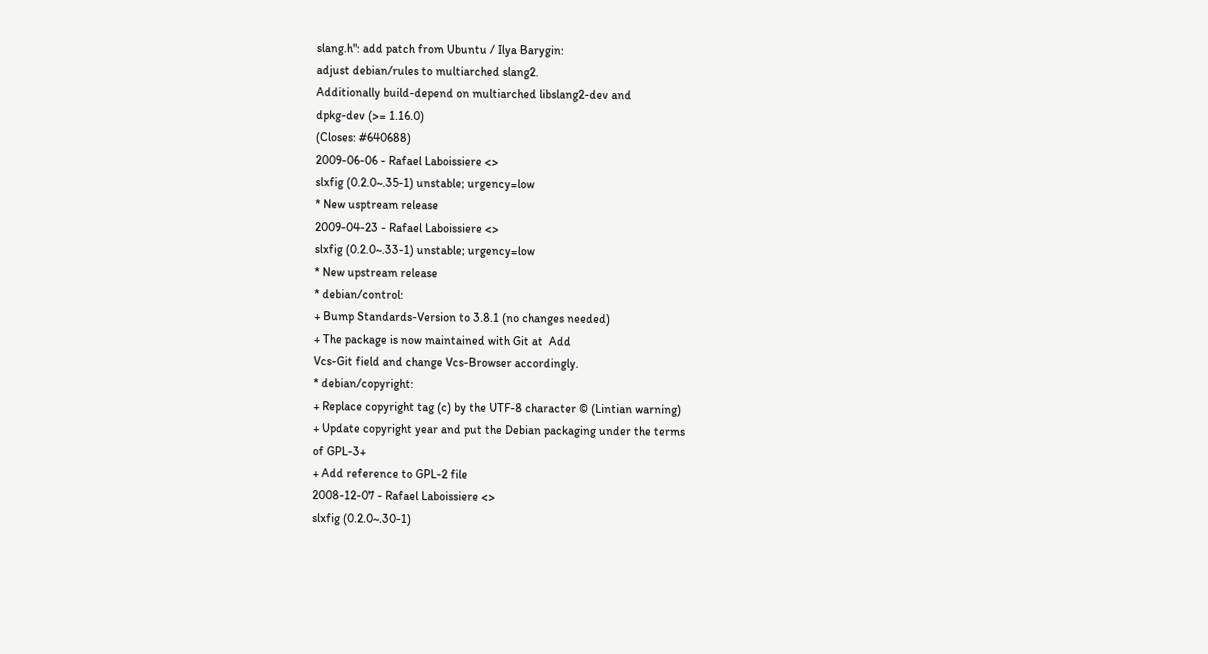slang.h": add patch from Ubuntu / Ilya Barygin:
adjust debian/rules to multiarched slang2.
Additionally build-depend on multiarched libslang2-dev and
dpkg-dev (>= 1.16.0)
(Closes: #640688)
2009-06-06 - Rafael Laboissiere <>
slxfig (0.2.0~.35-1) unstable; urgency=low
* New usptream release
2009-04-23 - Rafael Laboissiere <>
slxfig (0.2.0~.33-1) unstable; urgency=low
* New upstream release
* debian/control:
+ Bump Standards-Version to 3.8.1 (no changes needed)
+ The package is now maintained with Git at  Add
Vcs-Git field and change Vcs-Browser accordingly.
* debian/copyright:
+ Replace copyright tag (c) by the UTF-8 character © (Lintian warning)
+ Update copyright year and put the Debian packaging under the terms
of GPL-3+
+ Add reference to GPL-2 file
2008-12-07 - Rafael Laboissiere <>
slxfig (0.2.0~.30-1)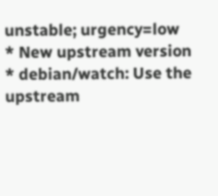unstable; urgency=low
* New upstream version
* debian/watch: Use the upstream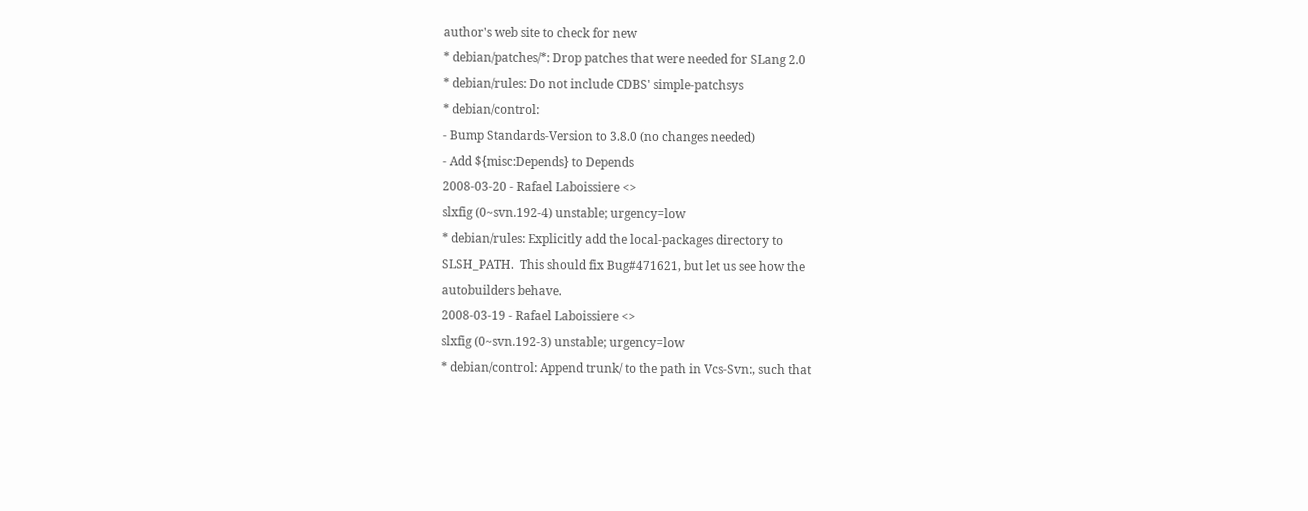author's web site to check for new
* debian/patches/*: Drop patches that were needed for SLang 2.0
* debian/rules: Do not include CDBS' simple-patchsys
* debian/control:
- Bump Standards-Version to 3.8.0 (no changes needed)
- Add ${misc:Depends} to Depends
2008-03-20 - Rafael Laboissiere <>
slxfig (0~svn.192-4) unstable; urgency=low
* debian/rules: Explicitly add the local-packages directory to
SLSH_PATH.  This should fix Bug#471621, but let us see how the
autobuilders behave.
2008-03-19 - Rafael Laboissiere <>
slxfig (0~svn.192-3) unstable; urgency=low
* debian/control: Append trunk/ to the path in Vcs-Svn:, such that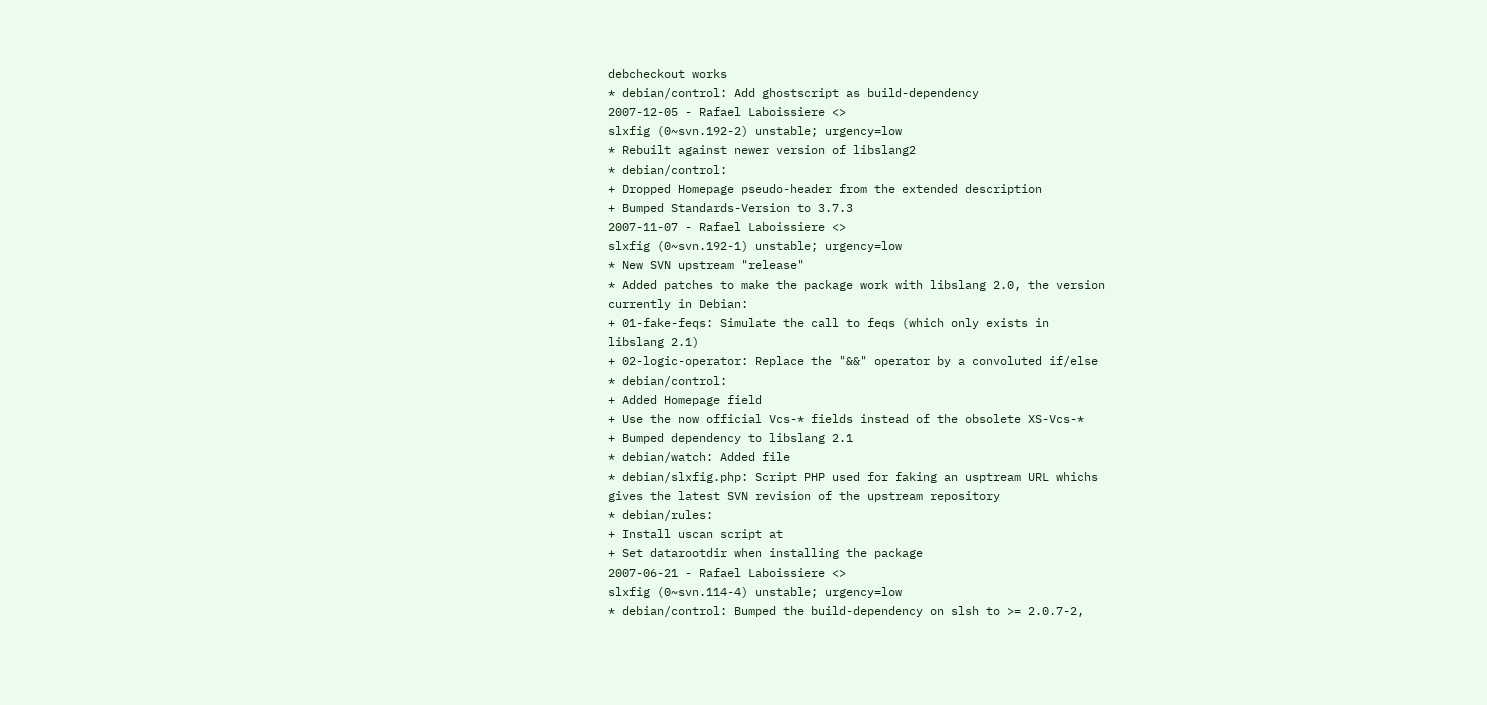debcheckout works
* debian/control: Add ghostscript as build-dependency
2007-12-05 - Rafael Laboissiere <>
slxfig (0~svn.192-2) unstable; urgency=low
* Rebuilt against newer version of libslang2
* debian/control:
+ Dropped Homepage pseudo-header from the extended description
+ Bumped Standards-Version to 3.7.3
2007-11-07 - Rafael Laboissiere <>
slxfig (0~svn.192-1) unstable; urgency=low
* New SVN upstream "release"
* Added patches to make the package work with libslang 2.0, the version
currently in Debian:
+ 01-fake-feqs: Simulate the call to feqs (which only exists in
libslang 2.1)
+ 02-logic-operator: Replace the "&&" operator by a convoluted if/else
* debian/control:
+ Added Homepage field
+ Use the now official Vcs-* fields instead of the obsolete XS-Vcs-*
+ Bumped dependency to libslang 2.1
* debian/watch: Added file
* debian/slxfig.php: Script PHP used for faking an usptream URL whichs
gives the latest SVN revision of the upstream repository
* debian/rules:
+ Install uscan script at
+ Set datarootdir when installing the package
2007-06-21 - Rafael Laboissiere <>
slxfig (0~svn.114-4) unstable; urgency=low
* debian/control: Bumped the build-dependency on slsh to >= 2.0.7-2,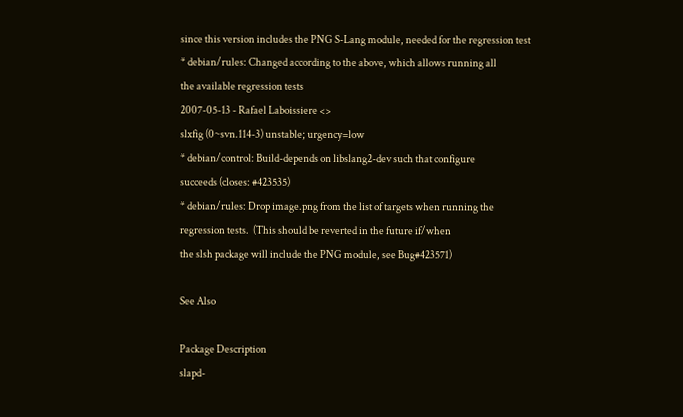since this version includes the PNG S-Lang module, needed for the regression test
* debian/rules: Changed according to the above, which allows running all
the available regression tests
2007-05-13 - Rafael Laboissiere <>
slxfig (0~svn.114-3) unstable; urgency=low
* debian/control: Build-depends on libslang2-dev such that configure
succeeds (closes: #423535)
* debian/rules: Drop image.png from the list of targets when running the
regression tests.  (This should be reverted in the future if/when
the slsh package will include the PNG module, see Bug#423571)

See Also

Package Description
slapd-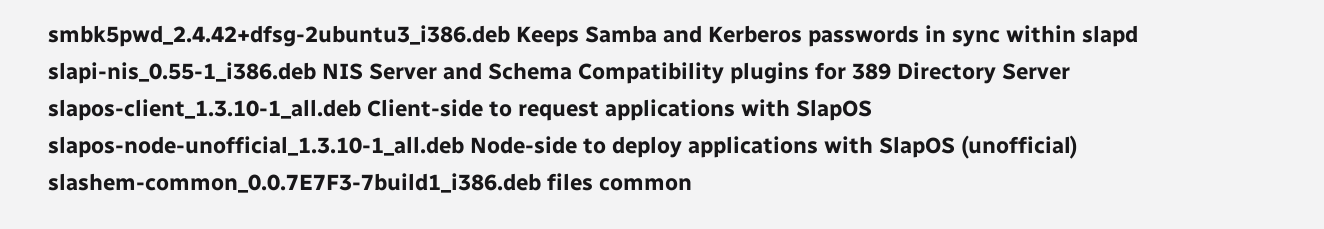smbk5pwd_2.4.42+dfsg-2ubuntu3_i386.deb Keeps Samba and Kerberos passwords in sync within slapd
slapi-nis_0.55-1_i386.deb NIS Server and Schema Compatibility plugins for 389 Directory Server
slapos-client_1.3.10-1_all.deb Client-side to request applications with SlapOS
slapos-node-unofficial_1.3.10-1_all.deb Node-side to deploy applications with SlapOS (unofficial)
slashem-common_0.0.7E7F3-7build1_i386.deb files common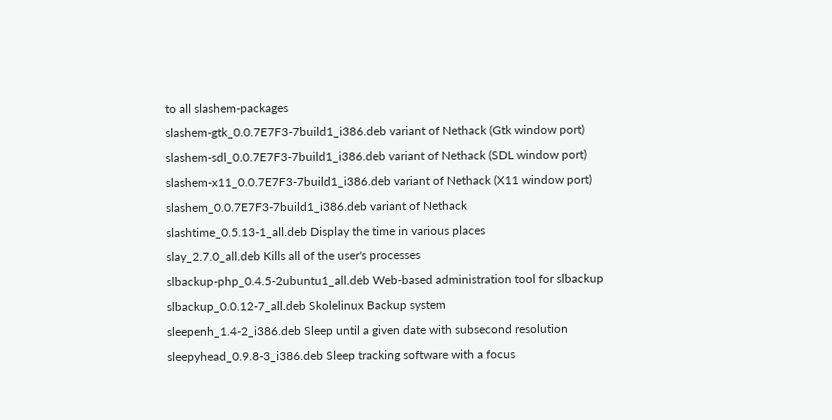to all slashem-packages
slashem-gtk_0.0.7E7F3-7build1_i386.deb variant of Nethack (Gtk window port)
slashem-sdl_0.0.7E7F3-7build1_i386.deb variant of Nethack (SDL window port)
slashem-x11_0.0.7E7F3-7build1_i386.deb variant of Nethack (X11 window port)
slashem_0.0.7E7F3-7build1_i386.deb variant of Nethack
slashtime_0.5.13-1_all.deb Display the time in various places
slay_2.7.0_all.deb Kills all of the user's processes
slbackup-php_0.4.5-2ubuntu1_all.deb Web-based administration tool for slbackup
slbackup_0.0.12-7_all.deb Skolelinux Backup system
sleepenh_1.4-2_i386.deb Sleep until a given date with subsecond resolution
sleepyhead_0.9.8-3_i386.deb Sleep tracking software with a focus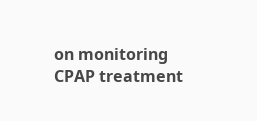on monitoring CPAP treatment